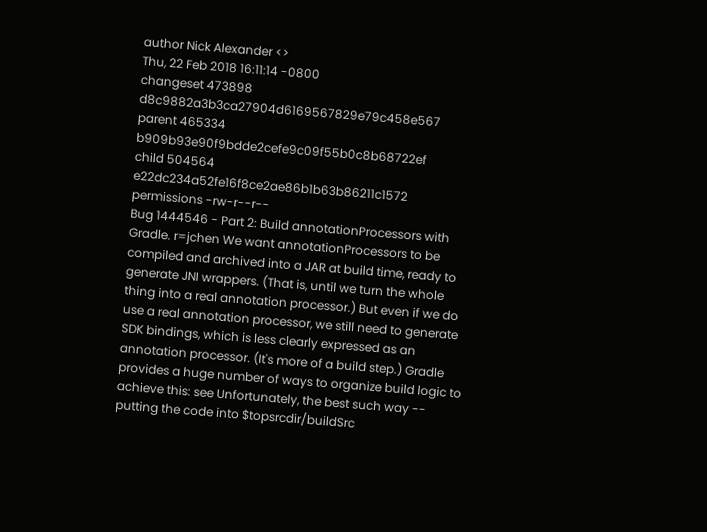author Nick Alexander <>
Thu, 22 Feb 2018 16:11:14 -0800
changeset 473898 d8c9882a3b3ca27904d6169567829e79c458e567
parent 465334 b909b93e90f9bdde2cefe9c09f55b0c8b68722ef
child 504564 e22dc234a52fe16f8ce2ae86b1b63b86211c1572
permissions -rw-r--r--
Bug 1444546 - Part 2: Build annotationProcessors with Gradle. r=jchen We want annotationProcessors to be compiled and archived into a JAR at build time, ready to generate JNI wrappers. (That is, until we turn the whole thing into a real annotation processor.) But even if we do use a real annotation processor, we still need to generate SDK bindings, which is less clearly expressed as an annotation processor. (It's more of a build step.) Gradle provides a huge number of ways to organize build logic to achieve this: see Unfortunately, the best such way -- putting the code into $topsrcdir/buildSrc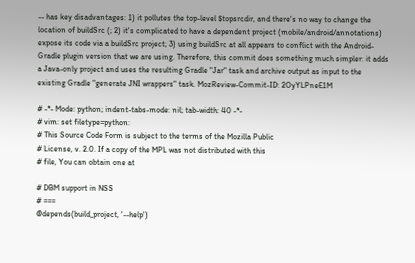-- has key disadvantages: 1) it pollutes the top-level $topsrcdir, and there's no way to change the location of buildSrc (; 2) it's complicated to have a dependent project (mobile/android/annotations) expose its code via a buildSrc project; 3) using buildSrc at all appears to conflict with the Android-Gradle plugin version that we are using. Therefore, this commit does something much simpler: it adds a Java-only project and uses the resulting Gradle "Jar" task and archive output as input to the existing Gradle "generate JNI wrappers" task. MozReview-Commit-ID: 2OyYLPneE1M

# -*- Mode: python; indent-tabs-mode: nil; tab-width: 40 -*-
# vim: set filetype=python:
# This Source Code Form is subject to the terms of the Mozilla Public
# License, v. 2.0. If a copy of the MPL was not distributed with this
# file, You can obtain one at

# DBM support in NSS
# ===
@depends(build_project, '--help')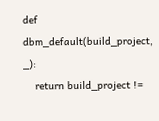def dbm_default(build_project, _):
    return build_project !=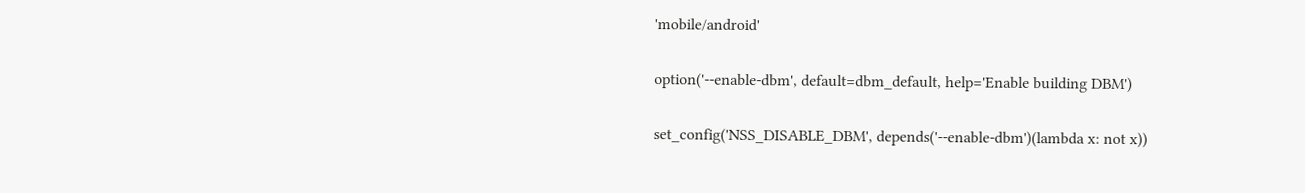'mobile/android'

option('--enable-dbm', default=dbm_default, help='Enable building DBM')

set_config('NSS_DISABLE_DBM', depends('--enable-dbm')(lambda x: not x))